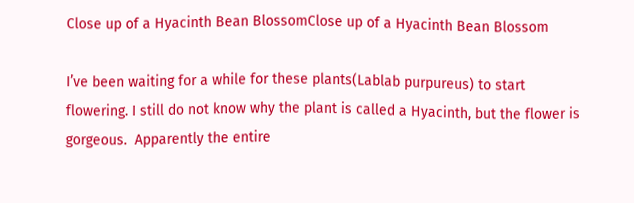Close up of a Hyacinth Bean BlossomClose up of a Hyacinth Bean Blossom

I’ve been waiting for a while for these plants(Lablab purpureus) to start flowering. I still do not know why the plant is called a Hyacinth, but the flower is gorgeous.  Apparently the entire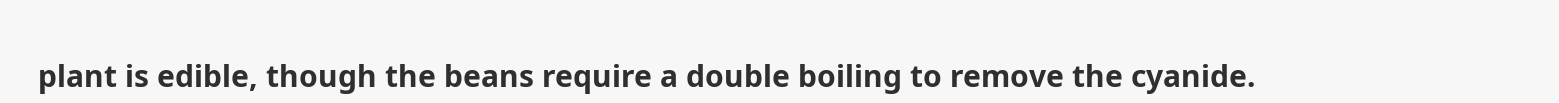plant is edible, though the beans require a double boiling to remove the cyanide.